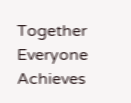Together Everyone Achieves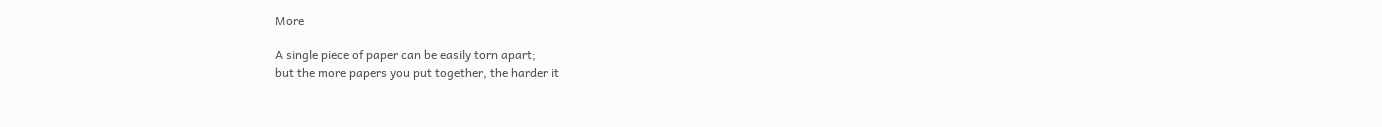More

A single piece of paper can be easily torn apart;
but the more papers you put together, the harder it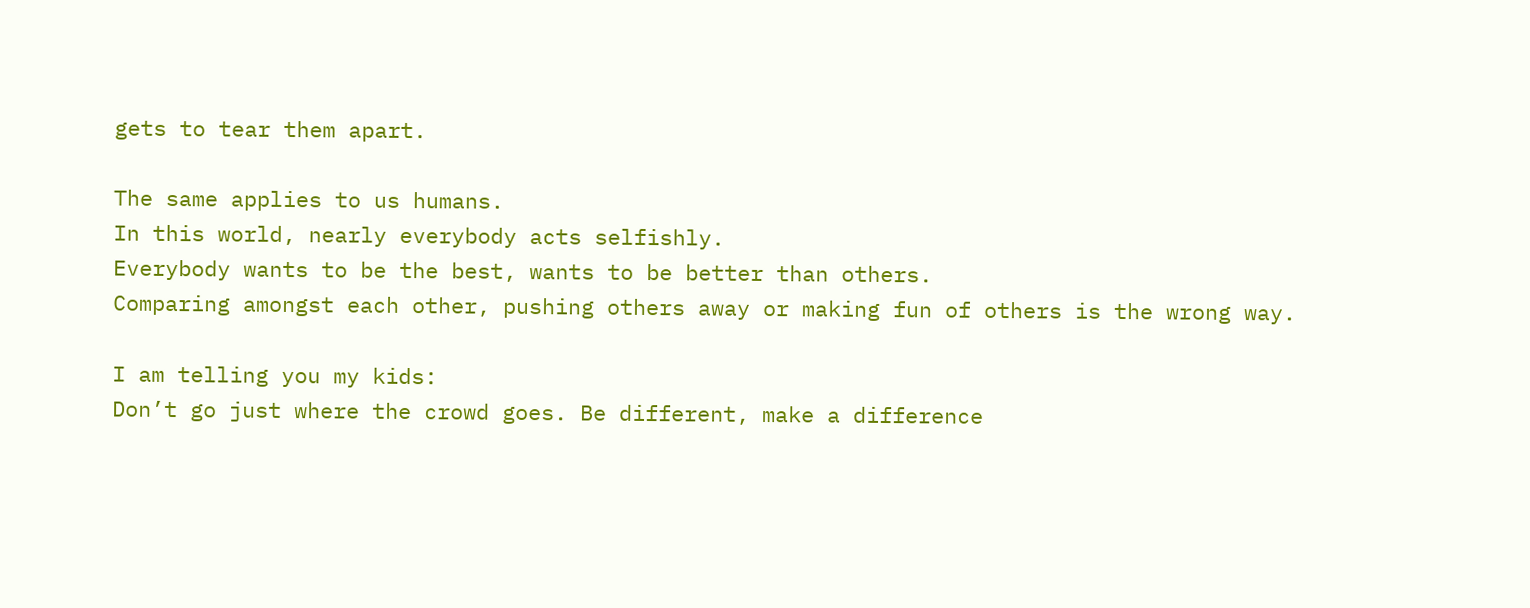gets to tear them apart.

The same applies to us humans.
In this world, nearly everybody acts selfishly.
Everybody wants to be the best, wants to be better than others.
Comparing amongst each other, pushing others away or making fun of others is the wrong way.

I am telling you my kids:
Don’t go just where the crowd goes. Be different, make a difference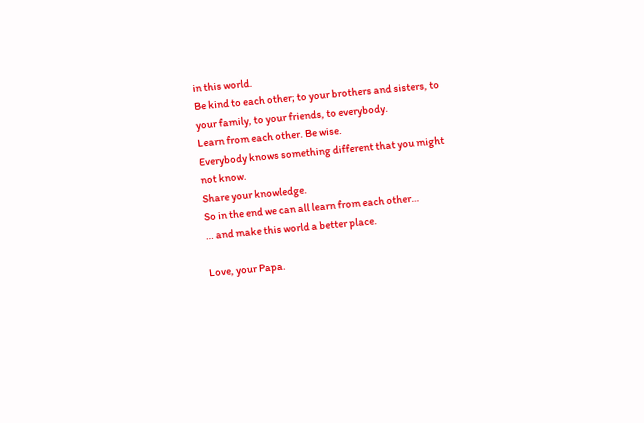in this world.
Be kind to each other; to your brothers and sisters, to your family, to your friends, to everybody.
Learn from each other. Be wise.
Everybody knows something different that you might not know.
Share your knowledge.
So in the end we can all learn from each other…
… and make this world a better place.

Love, your Papa.